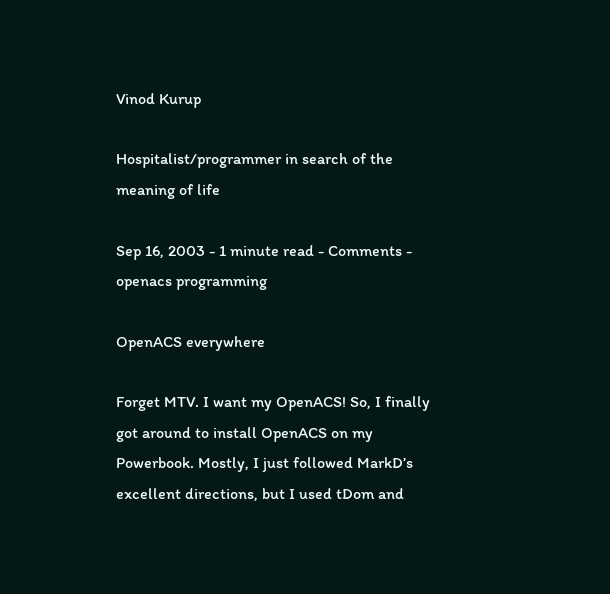Vinod Kurup

Hospitalist/programmer in search of the meaning of life

Sep 16, 2003 - 1 minute read - Comments - openacs programming

OpenACS everywhere

Forget MTV. I want my OpenACS! So, I finally got around to install OpenACS on my Powerbook. Mostly, I just followed MarkD’s excellent directions, but I used tDom and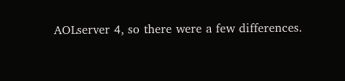AOLserver 4, so there were a few differences.